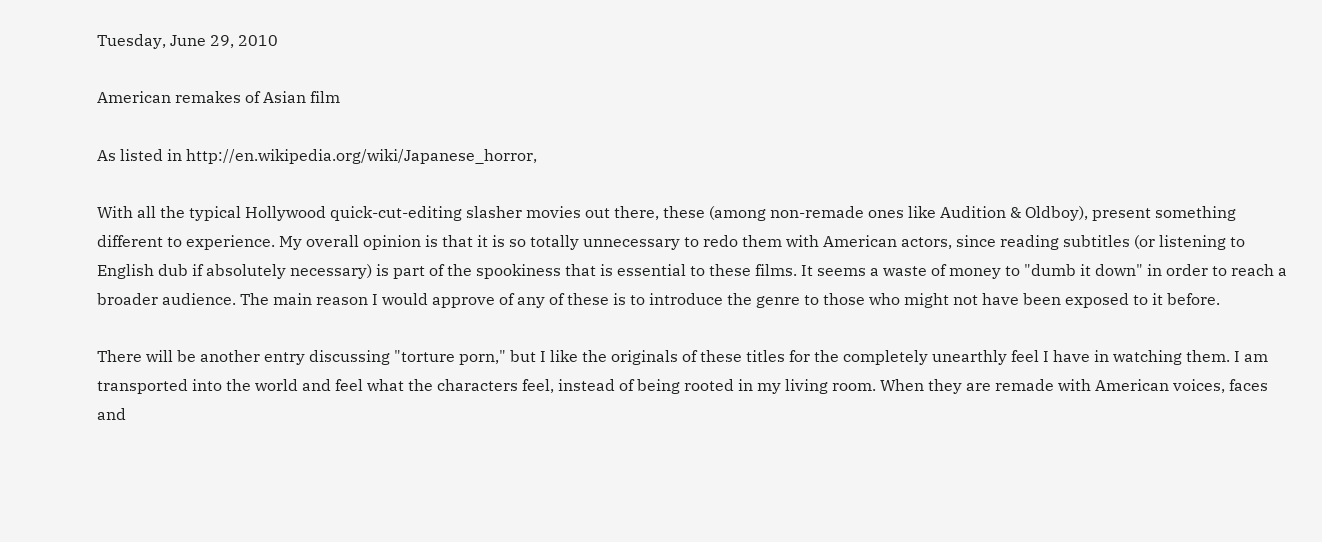Tuesday, June 29, 2010

American remakes of Asian film

As listed in http://en.wikipedia.org/wiki/Japanese_horror,

With all the typical Hollywood quick-cut-editing slasher movies out there, these (among non-remade ones like Audition & Oldboy), present something different to experience. My overall opinion is that it is so totally unnecessary to redo them with American actors, since reading subtitles (or listening to English dub if absolutely necessary) is part of the spookiness that is essential to these films. It seems a waste of money to "dumb it down" in order to reach a broader audience. The main reason I would approve of any of these is to introduce the genre to those who might not have been exposed to it before.

There will be another entry discussing "torture porn," but I like the originals of these titles for the completely unearthly feel I have in watching them. I am transported into the world and feel what the characters feel, instead of being rooted in my living room. When they are remade with American voices, faces and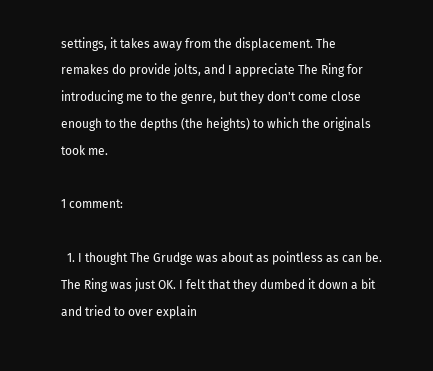settings, it takes away from the displacement. The remakes do provide jolts, and I appreciate The Ring for introducing me to the genre, but they don't come close enough to the depths (the heights) to which the originals took me.

1 comment:

  1. I thought The Grudge was about as pointless as can be. The Ring was just OK. I felt that they dumbed it down a bit and tried to over explain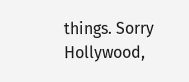things. Sorry Hollywood,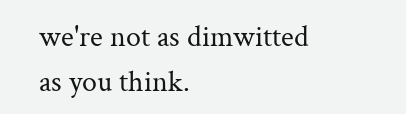we're not as dimwitted as you think.